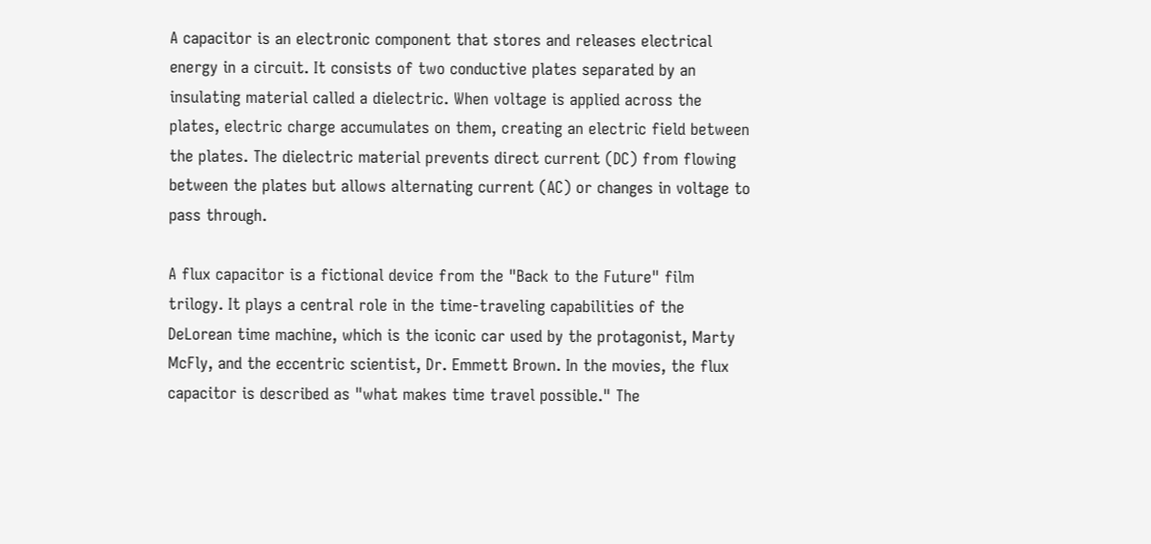A capacitor is an electronic component that stores and releases electrical energy in a circuit. It consists of two conductive plates separated by an insulating material called a dielectric. When voltage is applied across the plates, electric charge accumulates on them, creating an electric field between the plates. The dielectric material prevents direct current (DC) from flowing between the plates but allows alternating current (AC) or changes in voltage to pass through.

A flux capacitor is a fictional device from the "Back to the Future" film trilogy. It plays a central role in the time-traveling capabilities of the DeLorean time machine, which is the iconic car used by the protagonist, Marty McFly, and the eccentric scientist, Dr. Emmett Brown. In the movies, the flux capacitor is described as "what makes time travel possible." The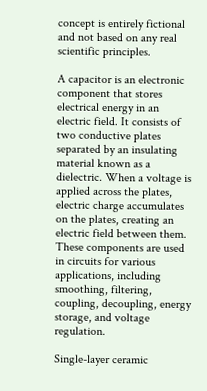concept is entirely fictional and not based on any real scientific principles.

A capacitor is an electronic component that stores electrical energy in an electric field. It consists of two conductive plates separated by an insulating material known as a dielectric. When a voltage is applied across the plates, electric charge accumulates on the plates, creating an electric field between them. These components are used in circuits for various applications, including smoothing, filtering, coupling, decoupling, energy storage, and voltage regulation.

Single-layer ceramic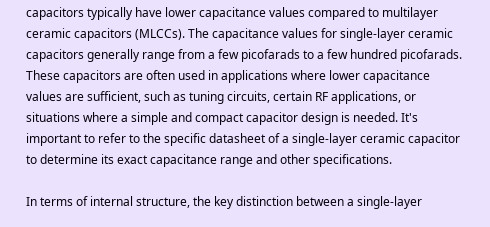capacitors typically have lower capacitance values compared to multilayer ceramic capacitors (MLCCs). The capacitance values for single-layer ceramic capacitors generally range from a few picofarads to a few hundred picofarads. These capacitors are often used in applications where lower capacitance values are sufficient, such as tuning circuits, certain RF applications, or situations where a simple and compact capacitor design is needed. It's important to refer to the specific datasheet of a single-layer ceramic capacitor to determine its exact capacitance range and other specifications.

In terms of internal structure, the key distinction between a single-layer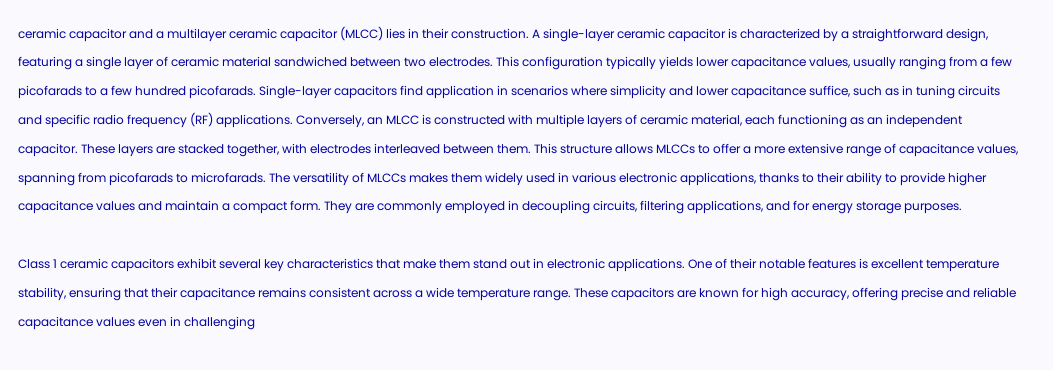ceramic capacitor and a multilayer ceramic capacitor (MLCC) lies in their construction. A single-layer ceramic capacitor is characterized by a straightforward design, featuring a single layer of ceramic material sandwiched between two electrodes. This configuration typically yields lower capacitance values, usually ranging from a few picofarads to a few hundred picofarads. Single-layer capacitors find application in scenarios where simplicity and lower capacitance suffice, such as in tuning circuits and specific radio frequency (RF) applications. Conversely, an MLCC is constructed with multiple layers of ceramic material, each functioning as an independent capacitor. These layers are stacked together, with electrodes interleaved between them. This structure allows MLCCs to offer a more extensive range of capacitance values, spanning from picofarads to microfarads. The versatility of MLCCs makes them widely used in various electronic applications, thanks to their ability to provide higher capacitance values and maintain a compact form. They are commonly employed in decoupling circuits, filtering applications, and for energy storage purposes.

Class 1 ceramic capacitors exhibit several key characteristics that make them stand out in electronic applications. One of their notable features is excellent temperature stability, ensuring that their capacitance remains consistent across a wide temperature range. These capacitors are known for high accuracy, offering precise and reliable capacitance values even in challenging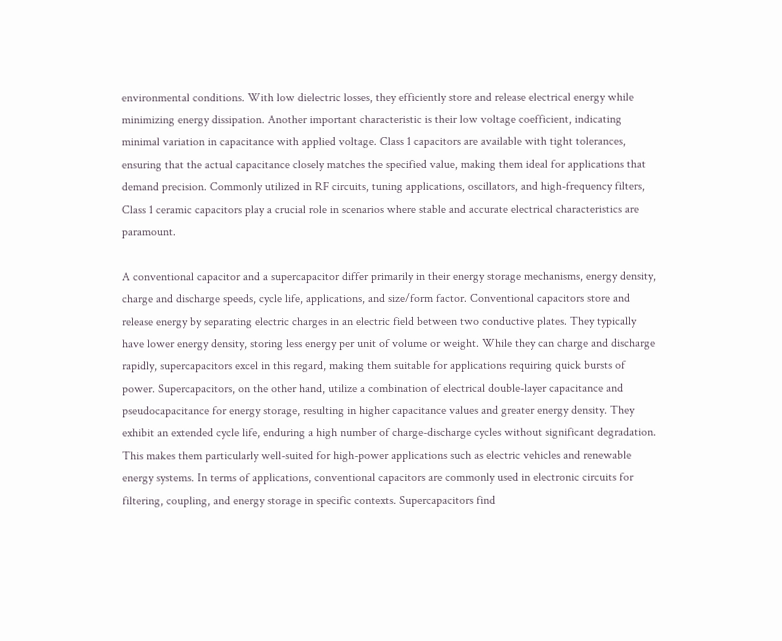environmental conditions. With low dielectric losses, they efficiently store and release electrical energy while minimizing energy dissipation. Another important characteristic is their low voltage coefficient, indicating minimal variation in capacitance with applied voltage. Class 1 capacitors are available with tight tolerances, ensuring that the actual capacitance closely matches the specified value, making them ideal for applications that demand precision. Commonly utilized in RF circuits, tuning applications, oscillators, and high-frequency filters, Class 1 ceramic capacitors play a crucial role in scenarios where stable and accurate electrical characteristics are paramount.

A conventional capacitor and a supercapacitor differ primarily in their energy storage mechanisms, energy density, charge and discharge speeds, cycle life, applications, and size/form factor. Conventional capacitors store and release energy by separating electric charges in an electric field between two conductive plates. They typically have lower energy density, storing less energy per unit of volume or weight. While they can charge and discharge rapidly, supercapacitors excel in this regard, making them suitable for applications requiring quick bursts of power. Supercapacitors, on the other hand, utilize a combination of electrical double-layer capacitance and pseudocapacitance for energy storage, resulting in higher capacitance values and greater energy density. They exhibit an extended cycle life, enduring a high number of charge-discharge cycles without significant degradation. This makes them particularly well-suited for high-power applications such as electric vehicles and renewable energy systems. In terms of applications, conventional capacitors are commonly used in electronic circuits for filtering, coupling, and energy storage in specific contexts. Supercapacitors find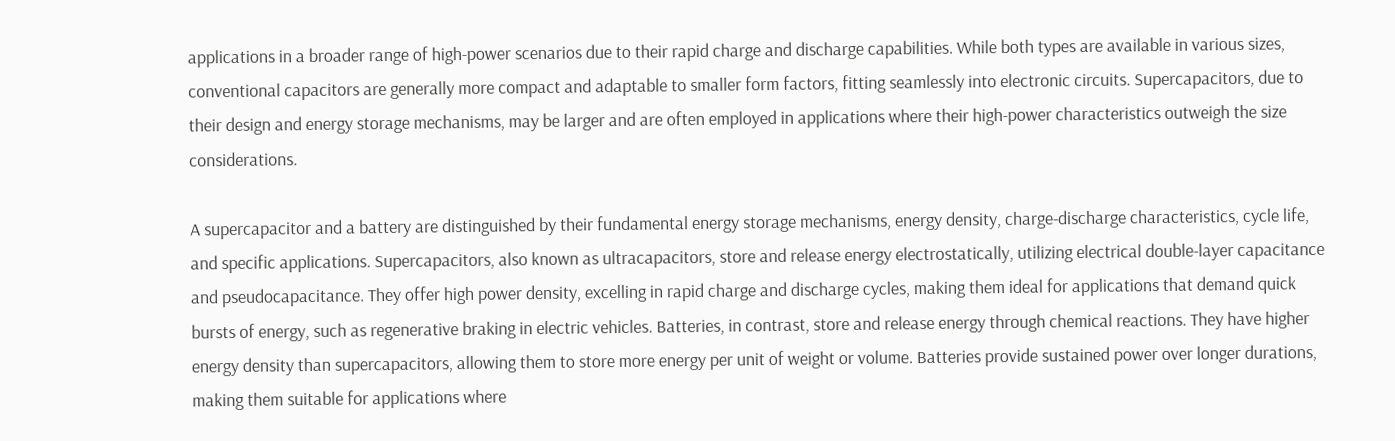applications in a broader range of high-power scenarios due to their rapid charge and discharge capabilities. While both types are available in various sizes, conventional capacitors are generally more compact and adaptable to smaller form factors, fitting seamlessly into electronic circuits. Supercapacitors, due to their design and energy storage mechanisms, may be larger and are often employed in applications where their high-power characteristics outweigh the size considerations.

A supercapacitor and a battery are distinguished by their fundamental energy storage mechanisms, energy density, charge-discharge characteristics, cycle life, and specific applications. Supercapacitors, also known as ultracapacitors, store and release energy electrostatically, utilizing electrical double-layer capacitance and pseudocapacitance. They offer high power density, excelling in rapid charge and discharge cycles, making them ideal for applications that demand quick bursts of energy, such as regenerative braking in electric vehicles. Batteries, in contrast, store and release energy through chemical reactions. They have higher energy density than supercapacitors, allowing them to store more energy per unit of weight or volume. Batteries provide sustained power over longer durations, making them suitable for applications where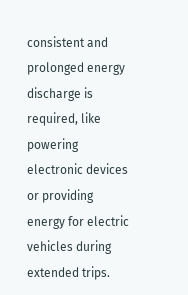consistent and prolonged energy discharge is required, like powering electronic devices or providing energy for electric vehicles during extended trips.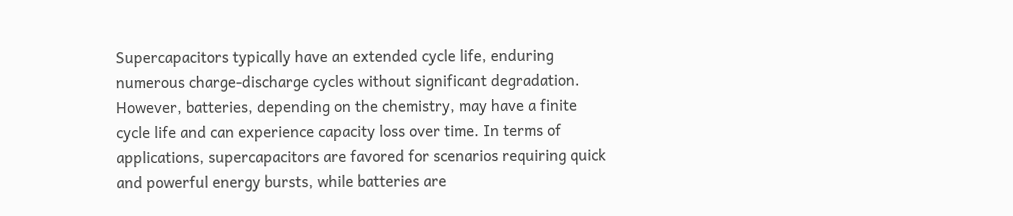Supercapacitors typically have an extended cycle life, enduring numerous charge-discharge cycles without significant degradation. However, batteries, depending on the chemistry, may have a finite cycle life and can experience capacity loss over time. In terms of applications, supercapacitors are favored for scenarios requiring quick and powerful energy bursts, while batteries are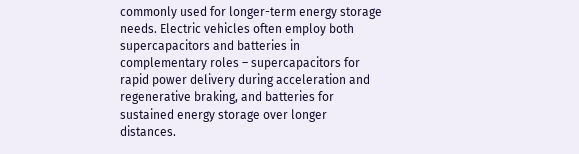commonly used for longer-term energy storage needs. Electric vehicles often employ both supercapacitors and batteries in complementary roles – supercapacitors for rapid power delivery during acceleration and regenerative braking, and batteries for sustained energy storage over longer distances.